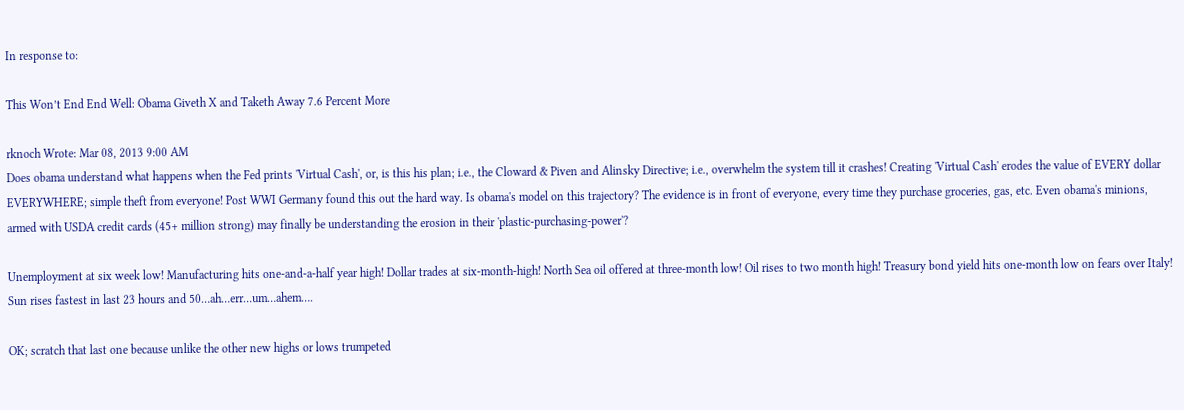In response to:

This Won’t End End Well: Obama Giveth X and Taketh Away 7.6 Percent More

rknoch Wrote: Mar 08, 2013 9:00 AM
Does obama understand what happens when the Fed prints 'Virtual Cash', or, is this his plan; i.e., the Cloward & Piven and Alinsky Directive; i.e., overwhelm the system till it crashes! Creating 'Virtual Cash' erodes the value of EVERY dollar EVERYWHERE; simple theft from everyone! Post WWI Germany found this out the hard way. Is obama's model on this trajectory? The evidence is in front of everyone, every time they purchase groceries, gas, etc. Even obama's minions, armed with USDA credit cards (45+ million strong) may finally be understanding the erosion in their 'plastic-purchasing-power'?

Unemployment at six week low! Manufacturing hits one-and-a-half year high! Dollar trades at six-month-high! North Sea oil offered at three-month low! Oil rises to two month high! Treasury bond yield hits one-month low on fears over Italy! Sun rises fastest in last 23 hours and 50…ah…err…um…ahem….

OK; scratch that last one because unlike the other new highs or lows trumpeted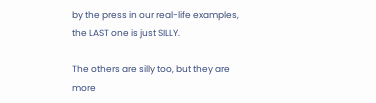by the press in our real-life examples, the LAST one is just SILLY.

The others are silly too, but they are more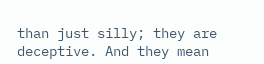than just silly; they are deceptive. And they mean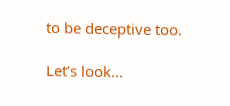to be deceptive too.

Let’s look...